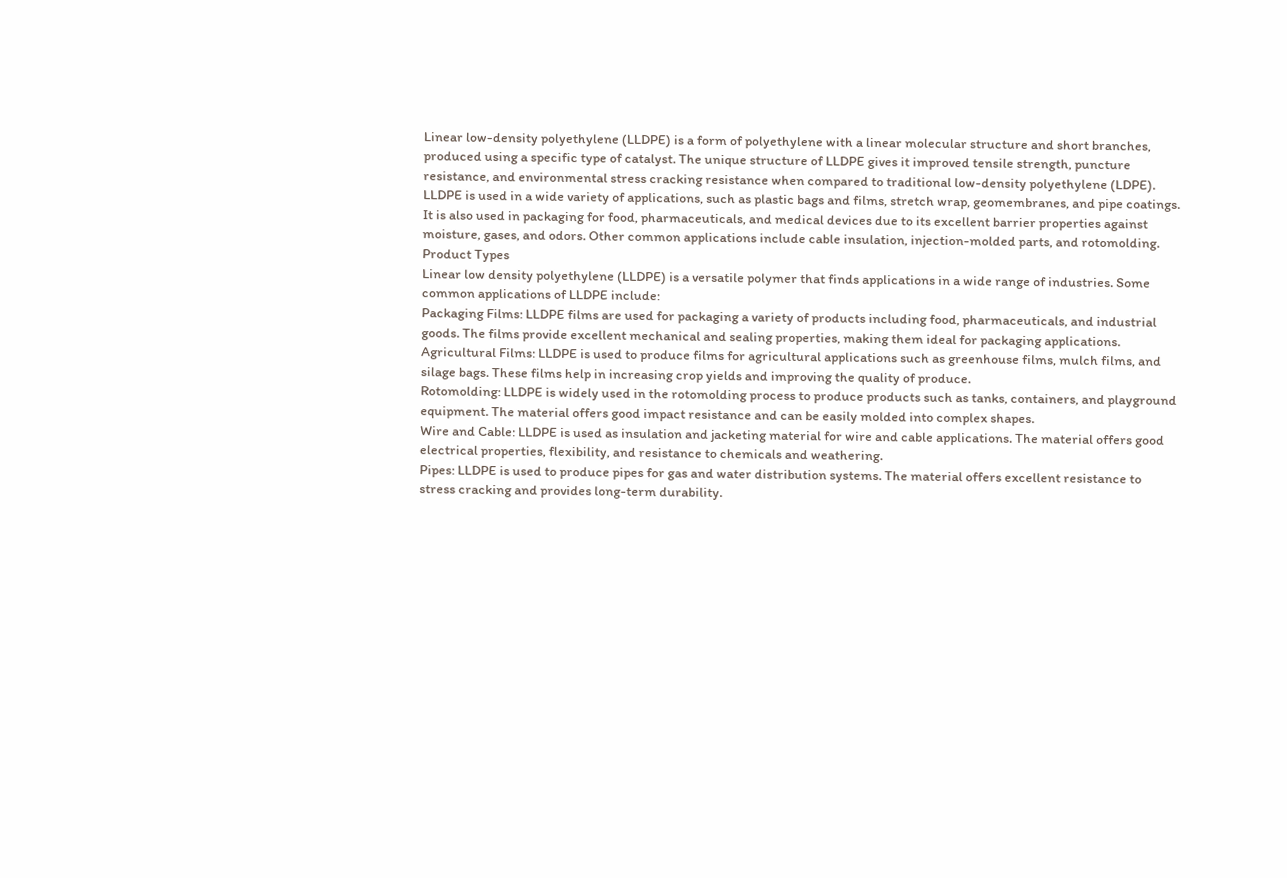Linear low-density polyethylene (LLDPE) is a form of polyethylene with a linear molecular structure and short branches, produced using a specific type of catalyst. The unique structure of LLDPE gives it improved tensile strength, puncture resistance, and environmental stress cracking resistance when compared to traditional low-density polyethylene (LDPE).
LLDPE is used in a wide variety of applications, such as plastic bags and films, stretch wrap, geomembranes, and pipe coatings. It is also used in packaging for food, pharmaceuticals, and medical devices due to its excellent barrier properties against moisture, gases, and odors. Other common applications include cable insulation, injection-molded parts, and rotomolding.
Product Types
Linear low density polyethylene (LLDPE) is a versatile polymer that finds applications in a wide range of industries. Some common applications of LLDPE include:
Packaging Films: LLDPE films are used for packaging a variety of products including food, pharmaceuticals, and industrial goods. The films provide excellent mechanical and sealing properties, making them ideal for packaging applications.
Agricultural Films: LLDPE is used to produce films for agricultural applications such as greenhouse films, mulch films, and silage bags. These films help in increasing crop yields and improving the quality of produce.
Rotomolding: LLDPE is widely used in the rotomolding process to produce products such as tanks, containers, and playground equipment. The material offers good impact resistance and can be easily molded into complex shapes.
Wire and Cable: LLDPE is used as insulation and jacketing material for wire and cable applications. The material offers good electrical properties, flexibility, and resistance to chemicals and weathering.
Pipes: LLDPE is used to produce pipes for gas and water distribution systems. The material offers excellent resistance to stress cracking and provides long-term durability.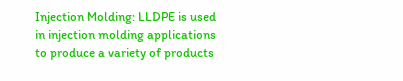Injection Molding: LLDPE is used in injection molding applications to produce a variety of products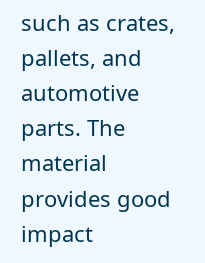such as crates, pallets, and automotive parts. The material provides good impact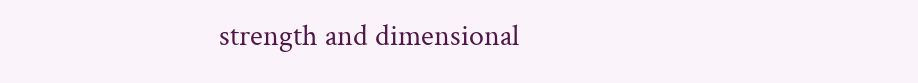strength and dimensional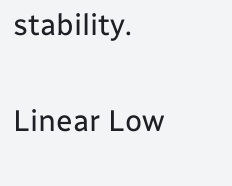stability.

Linear Low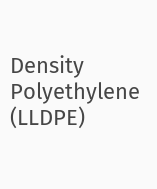Density Polyethylene (LLDPE)